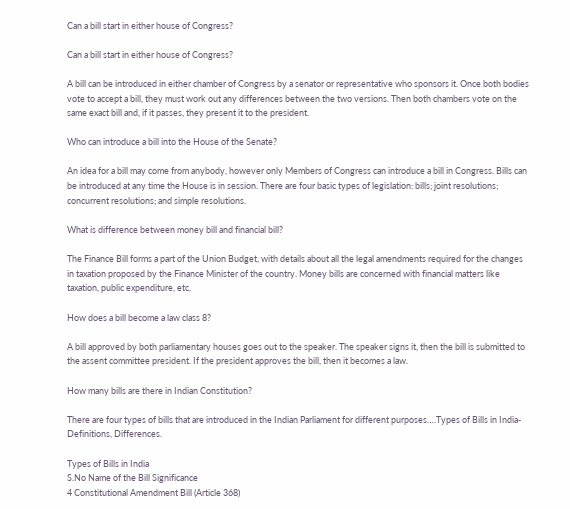Can a bill start in either house of Congress?

Can a bill start in either house of Congress?

A bill can be introduced in either chamber of Congress by a senator or representative who sponsors it. Once both bodies vote to accept a bill, they must work out any differences between the two versions. Then both chambers vote on the same exact bill and, if it passes, they present it to the president.

Who can introduce a bill into the House of the Senate?

An idea for a bill may come from anybody, however only Members of Congress can introduce a bill in Congress. Bills can be introduced at any time the House is in session. There are four basic types of legislation: bills; joint resolutions; concurrent resolutions; and simple resolutions.

What is difference between money bill and financial bill?

The Finance Bill forms a part of the Union Budget, with details about all the legal amendments required for the changes in taxation proposed by the Finance Minister of the country. Money bills are concerned with financial matters like taxation, public expenditure, etc.

How does a bill become a law class 8?

A bill approved by both parliamentary houses goes out to the speaker. The speaker signs it, then the bill is submitted to the assent committee president. If the president approves the bill, then it becomes a law.

How many bills are there in Indian Constitution?

There are four types of bills that are introduced in the Indian Parliament for different purposes….Types of Bills in India- Definitions, Differences.

Types of Bills in India
S.No Name of the Bill Significance
4 Constitutional Amendment Bill (Article 368)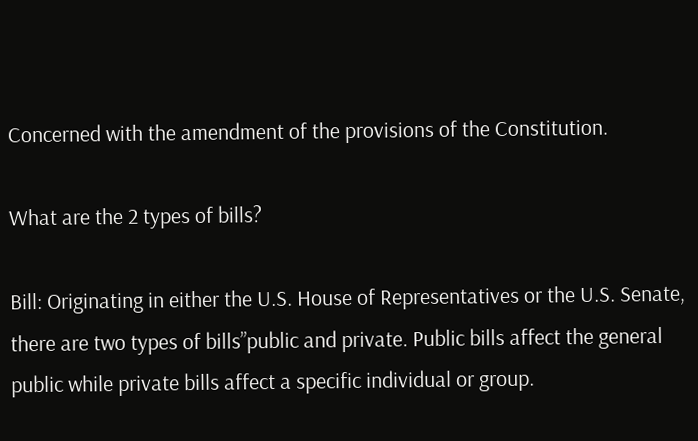Concerned with the amendment of the provisions of the Constitution.

What are the 2 types of bills?

Bill: Originating in either the U.S. House of Representatives or the U.S. Senate, there are two types of bills”public and private. Public bills affect the general public while private bills affect a specific individual or group.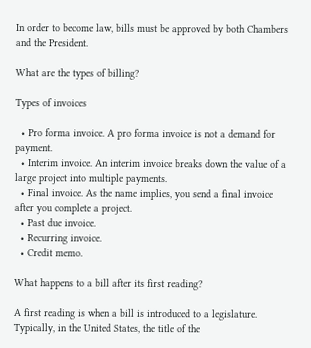In order to become law, bills must be approved by both Chambers and the President.

What are the types of billing?

Types of invoices

  • Pro forma invoice. A pro forma invoice is not a demand for payment.
  • Interim invoice. An interim invoice breaks down the value of a large project into multiple payments.
  • Final invoice. As the name implies, you send a final invoice after you complete a project.
  • Past due invoice.
  • Recurring invoice.
  • Credit memo.

What happens to a bill after its first reading?

A first reading is when a bill is introduced to a legislature. Typically, in the United States, the title of the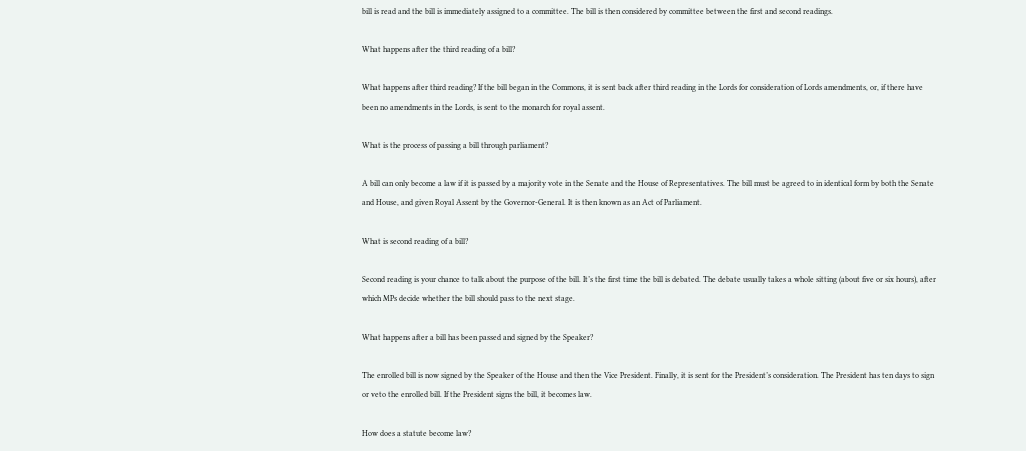bill is read and the bill is immediately assigned to a committee. The bill is then considered by committee between the first and second readings.

What happens after the third reading of a bill?

What happens after third reading? If the bill began in the Commons, it is sent back after third reading in the Lords for consideration of Lords amendments, or, if there have been no amendments in the Lords, is sent to the monarch for royal assent.

What is the process of passing a bill through parliament?

A bill can only become a law if it is passed by a majority vote in the Senate and the House of Representatives. The bill must be agreed to in identical form by both the Senate and House, and given Royal Assent by the Governor-General. It is then known as an Act of Parliament.

What is second reading of a bill?

Second reading is your chance to talk about the purpose of the bill. It’s the first time the bill is debated. The debate usually takes a whole sitting (about five or six hours), after which MPs decide whether the bill should pass to the next stage.

What happens after a bill has been passed and signed by the Speaker?

The enrolled bill is now signed by the Speaker of the House and then the Vice President. Finally, it is sent for the President’s consideration. The President has ten days to sign or veto the enrolled bill. If the President signs the bill, it becomes law.

How does a statute become law?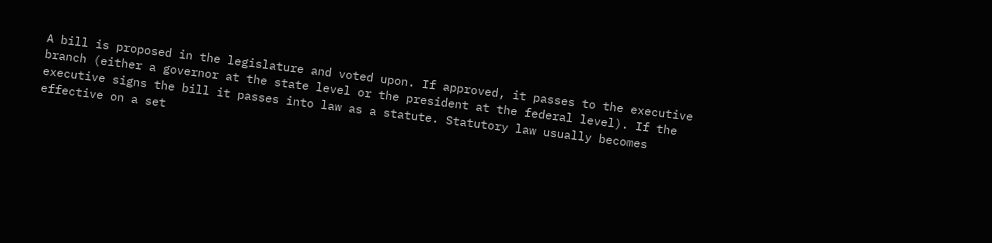A bill is proposed in the legislature and voted upon. If approved, it passes to the executive branch (either a governor at the state level or the president at the federal level). If the executive signs the bill it passes into law as a statute. Statutory law usually becomes effective on a set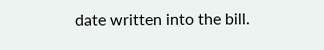date written into the bill.